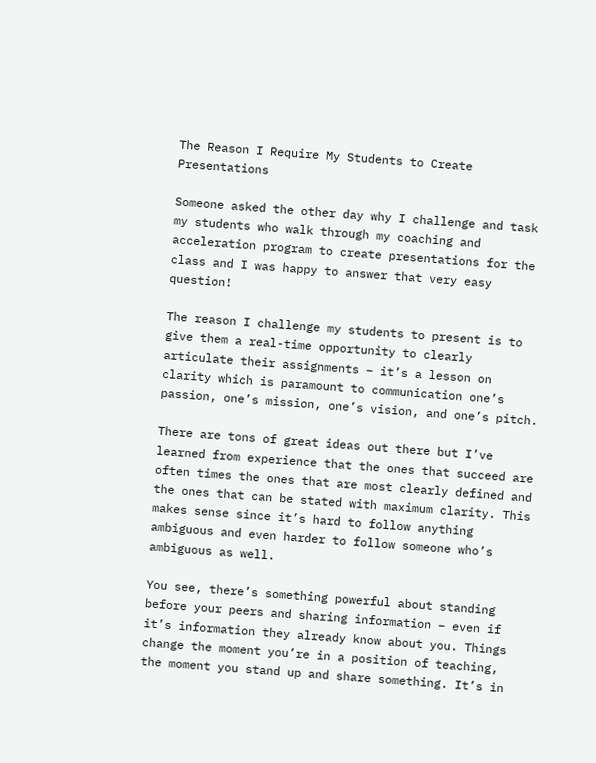The Reason I Require My Students to Create Presentations

Someone asked the other day why I challenge and task my students who walk through my coaching and acceleration program to create presentations for the class and I was happy to answer that very easy question!

The reason I challenge my students to present is to give them a real-time opportunity to clearly articulate their assignments – it’s a lesson on clarity which is paramount to communication one’s passion, one’s mission, one’s vision, and one’s pitch.

There are tons of great ideas out there but I’ve learned from experience that the ones that succeed are often times the ones that are most clearly defined and the ones that can be stated with maximum clarity. This makes sense since it’s hard to follow anything ambiguous and even harder to follow someone who’s ambiguous as well.

You see, there’s something powerful about standing before your peers and sharing information – even if it’s information they already know about you. Things change the moment you’re in a position of teaching, the moment you stand up and share something. It’s in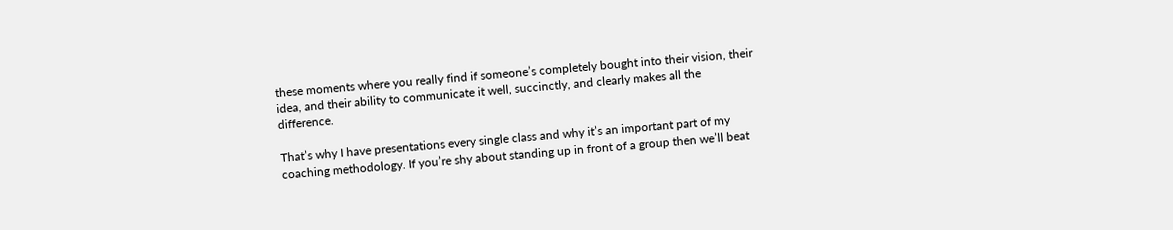these moments where you really find if someone’s completely bought into their vision, their idea, and their ability to communicate it well, succinctly, and clearly makes all the difference.

That’s why I have presentations every single class and why it’s an important part of my coaching methodology. If you’re shy about standing up in front of a group then we’ll beat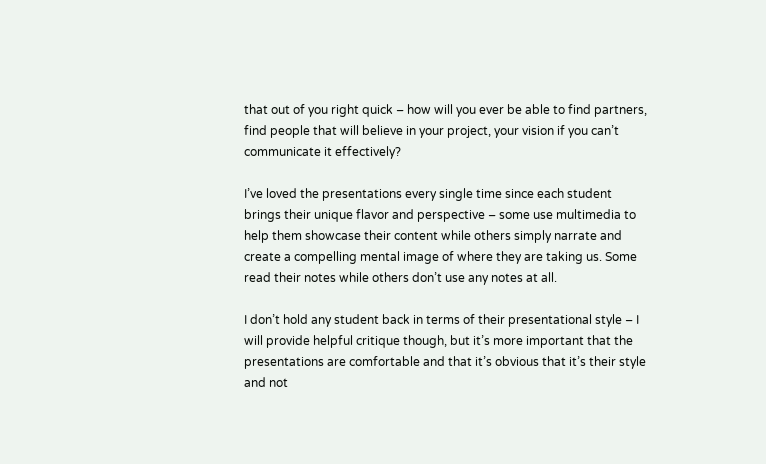that out of you right quick – how will you ever be able to find partners, find people that will believe in your project, your vision if you can’t communicate it effectively?

I’ve loved the presentations every single time since each student brings their unique flavor and perspective – some use multimedia to help them showcase their content while others simply narrate and create a compelling mental image of where they are taking us. Some read their notes while others don’t use any notes at all.

I don’t hold any student back in terms of their presentational style – I will provide helpful critique though, but it’s more important that the presentations are comfortable and that it’s obvious that it’s their style and not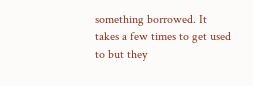something borrowed. It takes a few times to get used to but they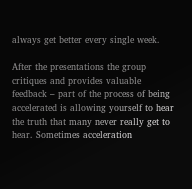always get better every single week.

After the presentations the group critiques and provides valuable feedback – part of the process of being accelerated is allowing yourself to hear the truth that many never really get to hear. Sometimes acceleration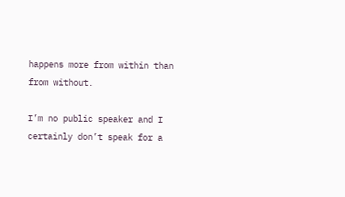happens more from within than from without.

I’m no public speaker and I certainly don’t speak for a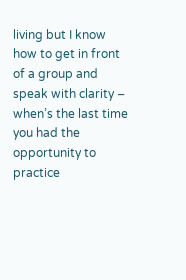living but I know how to get in front of a group and speak with clarity – when’s the last time you had the opportunity to practice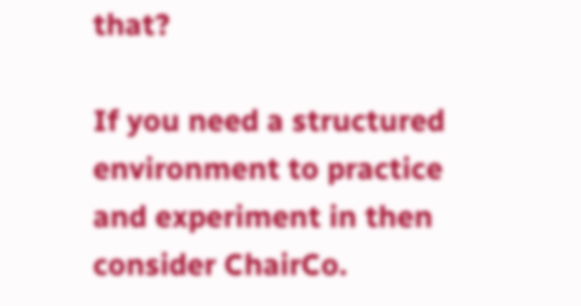that?

If you need a structured environment to practice and experiment in then consider ChairCo.